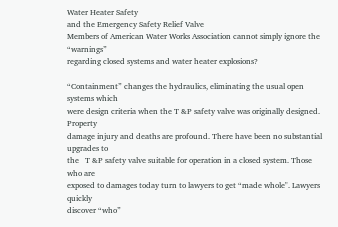Water Heater Safety
and the Emergency Safety Relief Valve
Members of American Water Works Association cannot simply ignore the “warnings”
regarding closed systems and water heater explosions?

“Containment” changes the hydraulics, eliminating the usual open systems which
were design criteria when the T &P safety valve was originally designed. Property
damage injury and deaths are profound. There have been no substantial upgrades to
the   T &P safety valve suitable for operation in a closed system. Those who are
exposed to damages today turn to lawyers to get “made whole". Lawyers quickly
discover “who”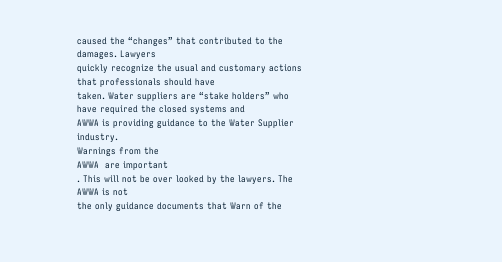caused the “changes” that contributed to the damages. Lawyers
quickly recognize the usual and customary actions that professionals should have
taken. Water suppliers are “stake holders” who have required the closed systems and
AWWA is providing guidance to the Water Supplier industry.
Warnings from the
AWWA  are important
. This will not be over looked by the lawyers. The AWWA is not
the only guidance documents that Warn of the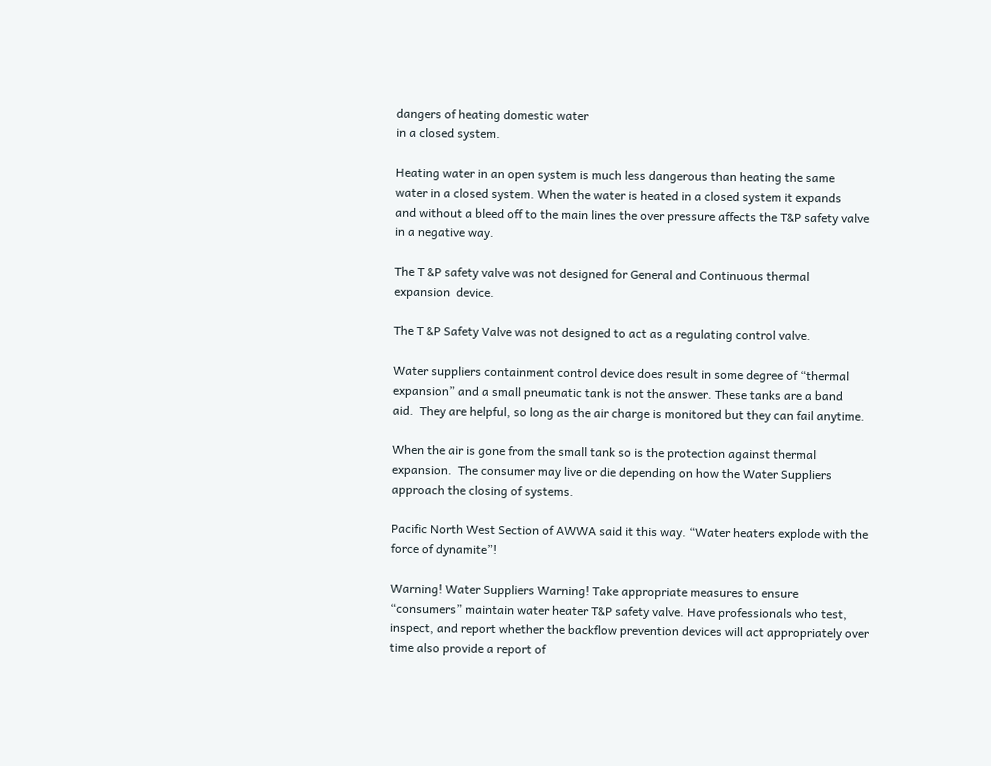dangers of heating domestic water
in a closed system.

Heating water in an open system is much less dangerous than heating the same
water in a closed system. When the water is heated in a closed system it expands
and without a bleed off to the main lines the over pressure affects the T&P safety valve
in a negative way.

The T &P safety valve was not designed for General and Continuous thermal
expansion  device.

The T &P Safety Valve was not designed to act as a regulating control valve.

Water suppliers containment control device does result in some degree of “thermal
expansion” and a small pneumatic tank is not the answer. These tanks are a band
aid.  They are helpful, so long as the air charge is monitored but they can fail anytime.

When the air is gone from the small tank so is the protection against thermal
expansion.  The consumer may live or die depending on how the Water Suppliers
approach the closing of systems.

Pacific North West Section of AWWA said it this way. “Water heaters explode with the
force of dynamite”!

Warning! Water Suppliers Warning! Take appropriate measures to ensure
“consumers” maintain water heater T&P safety valve. Have professionals who test,
inspect, and report whether the backflow prevention devices will act appropriately over
time also provide a report of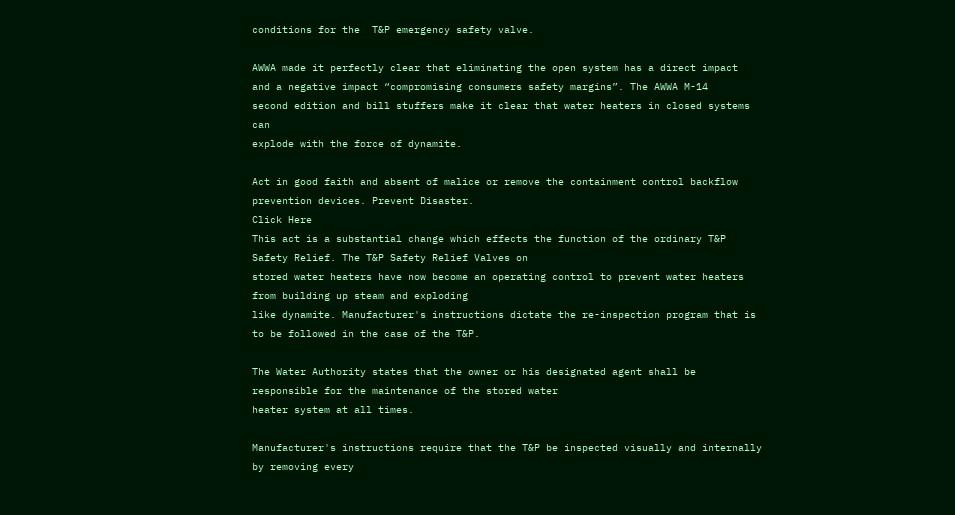conditions for the  T&P emergency safety valve.

AWWA made it perfectly clear that eliminating the open system has a direct impact
and a negative impact “compromising consumers safety margins”. The AWWA M-14
second edition and bill stuffers make it clear that water heaters in closed systems can
explode with the force of dynamite.

Act in good faith and absent of malice or remove the containment control backflow
prevention devices. Prevent Disaster.
Click Here
This act is a substantial change which effects the function of the ordinary T&P Safety Relief. The T&P Safety Relief Valves on
stored water heaters have now become an operating control to prevent water heaters from building up steam and exploding
like dynamite. Manufacturer's instructions dictate the re-inspection program that is to be followed in the case of the T&P.

The Water Authority states that the owner or his designated agent shall be responsible for the maintenance of the stored water
heater system at all times.

Manufacturer's instructions require that the T&P be inspected visually and internally by removing every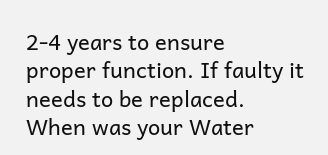2-4 years to ensure
proper function. If faulty it needs to be replaced.
When was your Water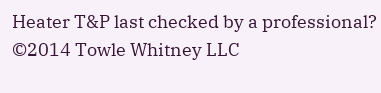Heater T&P last checked by a professional?
©2014 Towle Whitney LLC